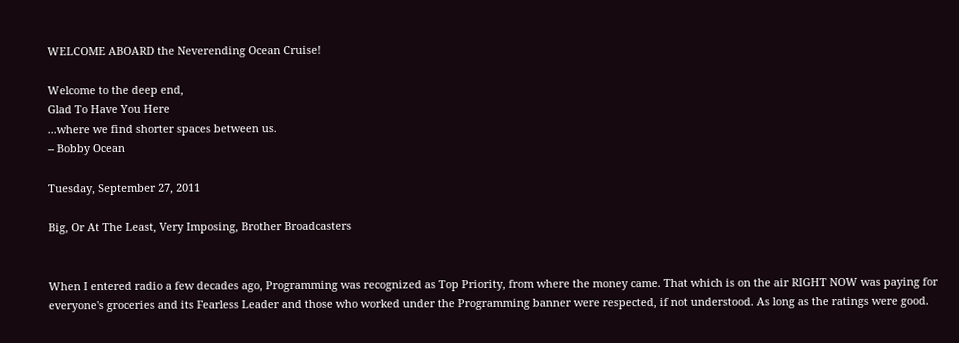WELCOME ABOARD the Neverending Ocean Cruise!

Welcome to the deep end,
Glad To Have You Here
...where we find shorter spaces between us.
-- Bobby Ocean

Tuesday, September 27, 2011

Big, Or At The Least, Very Imposing, Brother Broadcasters


When I entered radio a few decades ago, Programming was recognized as Top Priority, from where the money came. That which is on the air RIGHT NOW was paying for everyone's groceries and its Fearless Leader and those who worked under the Programming banner were respected, if not understood. As long as the ratings were good.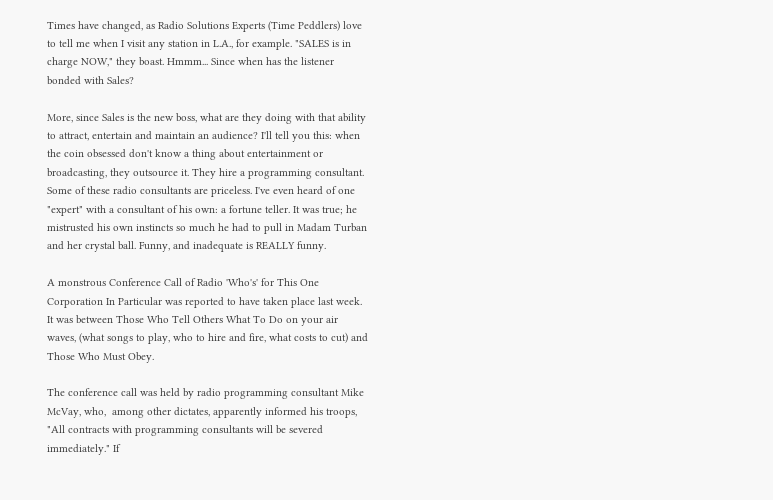Times have changed, as Radio Solutions Experts (Time Peddlers) love to tell me when I visit any station in L.A., for example. "SALES is in charge NOW," they boast. Hmmm... Since when has the listener bonded with Sales?

More, since Sales is the new boss, what are they doing with that ability to attract, entertain and maintain an audience? I'll tell you this: when the coin obsessed don't know a thing about entertainment or broadcasting, they outsource it. They hire a programming consultant. Some of these radio consultants are priceless. I've even heard of one "expert" with a consultant of his own: a fortune teller. It was true; he mistrusted his own instincts so much he had to pull in Madam Turban and her crystal ball. Funny, and inadequate is REALLY funny.

A monstrous Conference Call of Radio 'Who's' for This One Corporation In Particular was reported to have taken place last week. It was between Those Who Tell Others What To Do on your air waves, (what songs to play, who to hire and fire, what costs to cut) and Those Who Must Obey.

The conference call was held by radio programming consultant Mike McVay, who,  among other dictates, apparently informed his troops, "All contracts with programming consultants will be severed immediately." If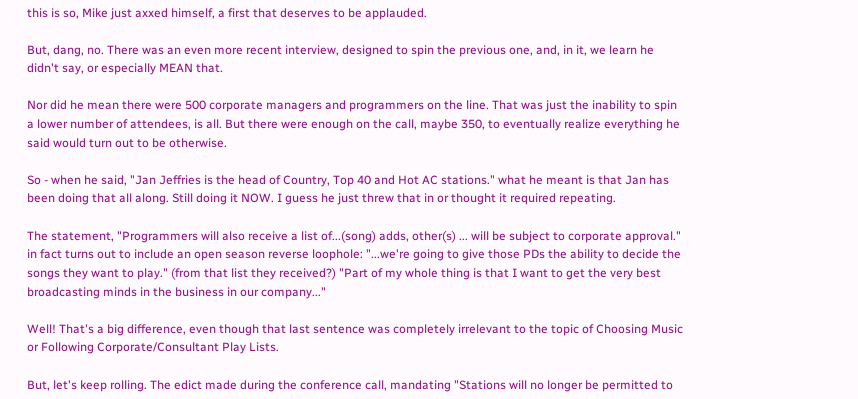this is so, Mike just axxed himself, a first that deserves to be applauded.

But, dang, no. There was an even more recent interview, designed to spin the previous one, and, in it, we learn he didn't say, or especially MEAN that.

Nor did he mean there were 500 corporate managers and programmers on the line. That was just the inability to spin a lower number of attendees, is all. But there were enough on the call, maybe 350, to eventually realize everything he said would turn out to be otherwise.

So - when he said, "Jan Jeffries is the head of Country, Top 40 and Hot AC stations." what he meant is that Jan has been doing that all along. Still doing it NOW. I guess he just threw that in or thought it required repeating.

The statement, "Programmers will also receive a list of...(song) adds, other(s) ... will be subject to corporate approval." in fact turns out to include an open season reverse loophole: "...we're going to give those PDs the ability to decide the songs they want to play." (from that list they received?) "Part of my whole thing is that I want to get the very best broadcasting minds in the business in our company..."

Well! That's a big difference, even though that last sentence was completely irrelevant to the topic of Choosing Music or Following Corporate/Consultant Play Lists.

But, let's keep rolling. The edict made during the conference call, mandating "Stations will no longer be permitted to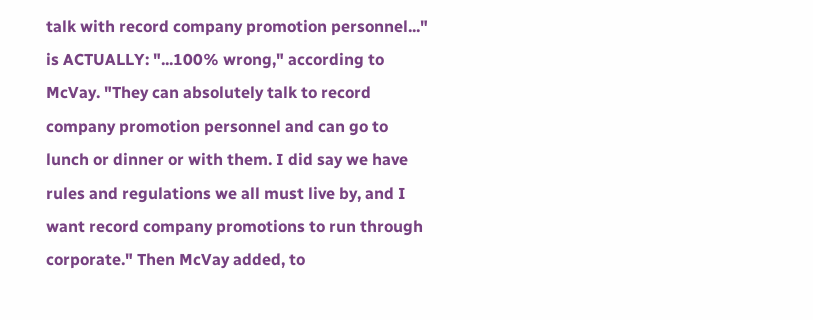talk with record company promotion personnel..." is ACTUALLY: "...100% wrong," according to McVay. "They can absolutely talk to record company promotion personnel and can go to lunch or dinner or with them. I did say we have rules and regulations we all must live by, and I want record company promotions to run through corporate." Then McVay added, to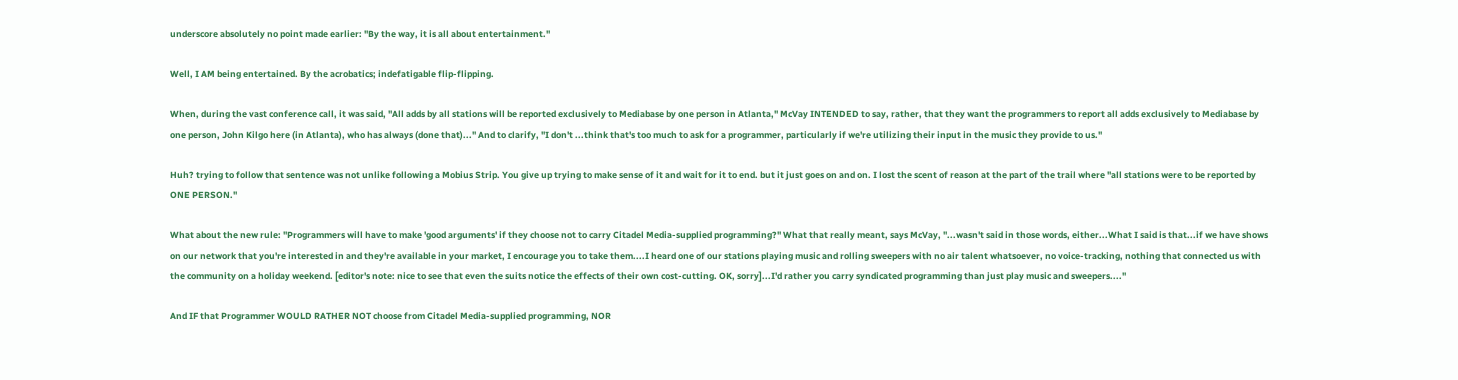underscore absolutely no point made earlier: "By the way, it is all about entertainment."

Well, I AM being entertained. By the acrobatics; indefatigable flip-flipping.

When, during the vast conference call, it was said, "All adds by all stations will be reported exclusively to Mediabase by one person in Atlanta," McVay INTENDED to say, rather, that they want the programmers to report all adds exclusively to Mediabase by one person, John Kilgo here (in Atlanta), who has always (done that)..." And to clarify, "I don't ...think that's too much to ask for a programmer, particularly if we're utilizing their input in the music they provide to us."

Huh? trying to follow that sentence was not unlike following a Mobius Strip. You give up trying to make sense of it and wait for it to end. but it just goes on and on. I lost the scent of reason at the part of the trail where "all stations were to be reported by ONE PERSON."

What about the new rule: "Programmers will have to make 'good arguments' if they choose not to carry Citadel Media-supplied programming?" What that really meant, says McVay, "...wasn't said in those words, either...What I said is that...if we have shows on our network that you're interested in and they're available in your market, I encourage you to take them....I heard one of our stations playing music and rolling sweepers with no air talent whatsoever, no voice-tracking, nothing that connected us with the community on a holiday weekend. [editor's note: nice to see that even the suits notice the effects of their own cost-cutting. OK, sorry]...I'd rather you carry syndicated programming than just play music and sweepers...."

And IF that Programmer WOULD RATHER NOT choose from Citadel Media-supplied programming, NOR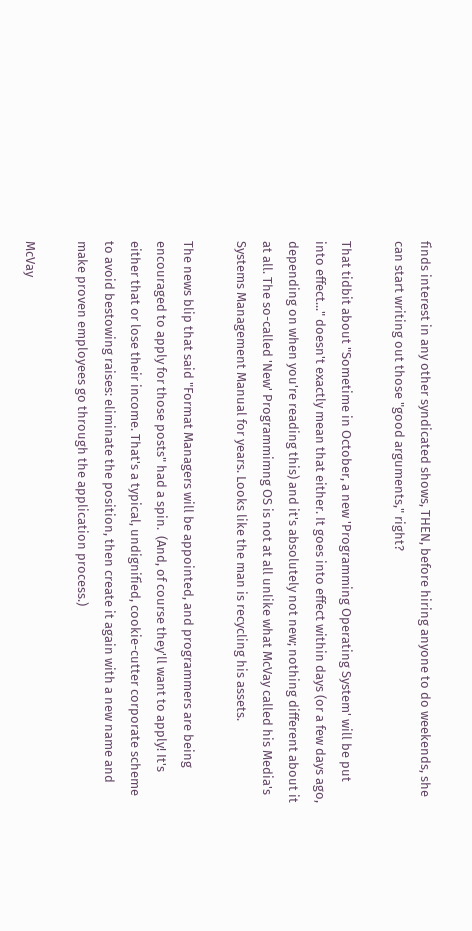finds interest in any other syndicated shows, THEN, before hiring anyone to do weekends, she can start writing out those "good arguments," right?

That tidbit about "Sometime in October, a new 'Programming Operating System' will be put into effect..." doesn't exactly mean that either. It goes into effect within days (or a few days ago, depending on when you're reading this) and it's absolutely not new; nothing different about it at all. The so-called 'New' Programmimng OS is not at all unlike what McVay called his Media's Systems Management Manual for years. Looks like the man is recycling his assets.

The news blip that said "Format Managers will be appointed, and programmers are being encouraged to apply for those posts" had a spin.  (And, of course they'll want to apply! It's either that or lose their income. That's a typical, undignified, cookie-cutter corporate scheme to avoid bestowing raises: eliminate the position, then create it again with a new name and make proven employees go through the application process.)

McVay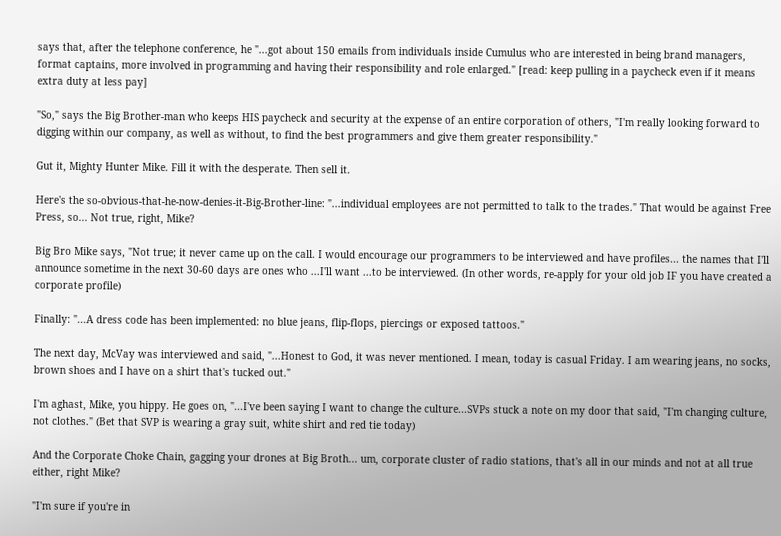says that, after the telephone conference, he "...got about 150 emails from individuals inside Cumulus who are interested in being brand managers, format captains, more involved in programming and having their responsibility and role enlarged." [read: keep pulling in a paycheck even if it means extra duty at less pay]

"So," says the Big Brother-man who keeps HIS paycheck and security at the expense of an entire corporation of others, "I'm really looking forward to digging within our company, as well as without, to find the best programmers and give them greater responsibility."

Gut it, Mighty Hunter Mike. Fill it with the desperate. Then sell it.

Here's the so-obvious-that-he-now-denies-it-Big-Brother-line: "...individual employees are not permitted to talk to the trades." That would be against Free Press, so... Not true, right, Mike?

Big Bro Mike says, "Not true; it never came up on the call. I would encourage our programmers to be interviewed and have profiles... the names that I'll announce sometime in the next 30-60 days are ones who ...I'll want ...to be interviewed. (In other words, re-apply for your old job IF you have created a corporate profile)

Finally: "...A dress code has been implemented: no blue jeans, flip-flops, piercings or exposed tattoos."

The next day, McVay was interviewed and said, "...Honest to God, it was never mentioned. I mean, today is casual Friday. I am wearing jeans, no socks, brown shoes and I have on a shirt that's tucked out."

I'm aghast, Mike, you hippy. He goes on, "...I've been saying I want to change the culture...SVPs stuck a note on my door that said, "I'm changing culture, not clothes." (Bet that SVP is wearing a gray suit, white shirt and red tie today)

And the Corporate Choke Chain, gagging your drones at Big Broth... um, corporate cluster of radio stations, that's all in our minds and not at all true either, right Mike?

"I'm sure if you're in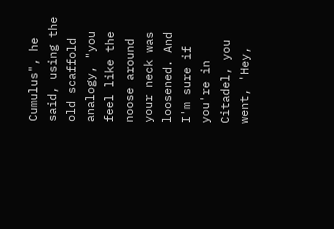Cumulus", he said, using the old scaffold analogy, "you feel like the noose around your neck was loosened. And I'm sure if you're in Citadel, you went, 'Hey,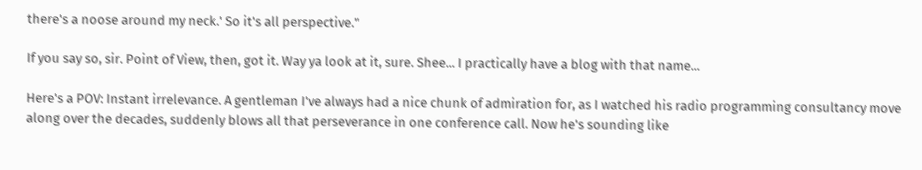there's a noose around my neck.' So it's all perspective."

If you say so, sir. Point of View, then, got it. Way ya look at it, sure. Shee... I practically have a blog with that name...

Here's a POV: Instant irrelevance. A gentleman I've always had a nice chunk of admiration for, as I watched his radio programming consultancy move along over the decades, suddenly blows all that perseverance in one conference call. Now he's sounding like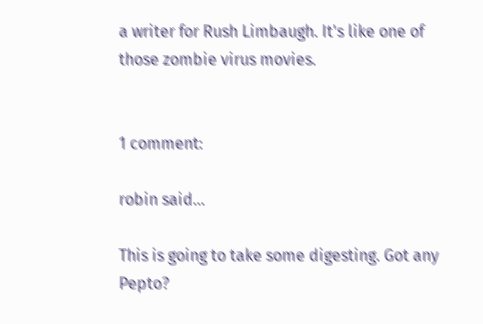a writer for Rush Limbaugh. It's like one of those zombie virus movies.


1 comment:

robin said...

This is going to take some digesting. Got any Pepto?